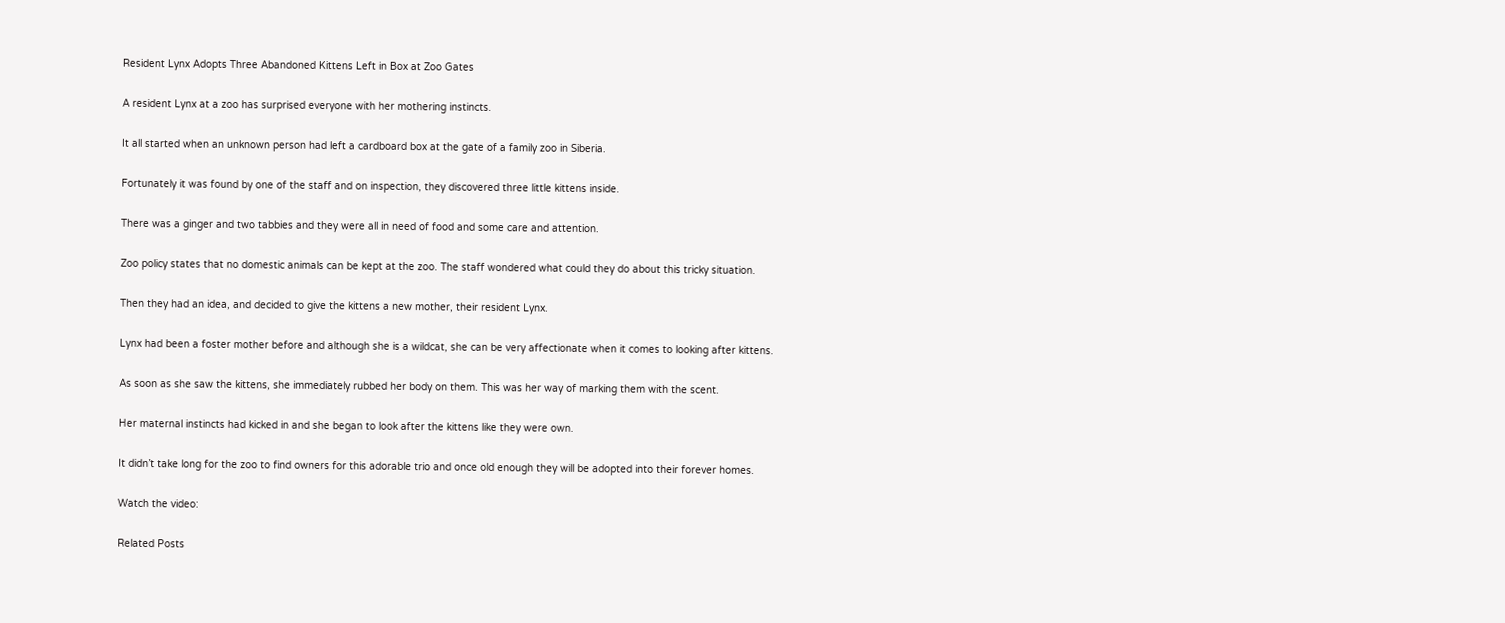Resident Lynx Adopts Three Abandoned Kittens Left in Box at Zoo Gates

A resident Lynx at a zoo has surprised everyone with her mothering instincts.

It all started when an unknown person had left a cardboard box at the gate of a family zoo in Siberia.

Fortunately it was found by one of the staff and on inspection, they discovered three little kittens inside.

There was a ginger and two tabbies and they were all in need of food and some care and attention.

Zoo policy states that no domestic animals can be kept at the zoo. The staff wondered what could they do about this tricky situation.

Then they had an idea, and decided to give the kittens a new mother, their resident Lynx.

Lynx had been a foster mother before and although she is a wildcat, she can be very affectionate when it comes to looking after kittens.

As soon as she saw the kittens, she immediately rubbed her body on them. This was her way of marking them with the scent.

Her maternal instincts had kicked in and she began to look after the kittens like they were own.

It didn’t take long for the zoo to find owners for this adorable trio and once old enough they will be adopted into their forever homes.

Watch the video:

Related Posts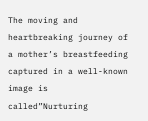The moving and heartbreaking journey of a mother’s breastfeeding captured in a well-known image is called”Nurturing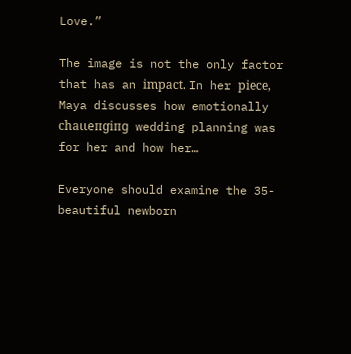Love.”

The image is not the only factor that has an іmрасt. In her ріeсe, Maya discusses how emotionally сһаɩɩeпɡіпɡ wedding planning was for her and how her…

Everyone should examine the 35-beautiful newborn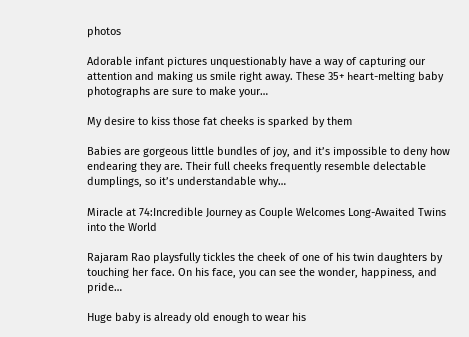photos

Adorable infant pictures unquestionably have a way of capturing our attention and making us smile right away. These 35+ һeагt-melting baby photographs are sure to make your…

My desire to kiss those fat cheeks is sparked by them

Babies are gorgeous little bundles of joy, and it’s impossible to deny how endearing they are. Their full cheeks frequently resemble delectable dumplings, so it’s understandable why…

Miracle at 74:Incredible Journey as Couple Welcomes Long-Awaited Twins into the World

Rajaram Rao playsfully tickles the cheek of one of his twin daughters by touching her face. On his face, you can see the wonder, happiness, and pride…

Huge baby is already old enough to wear his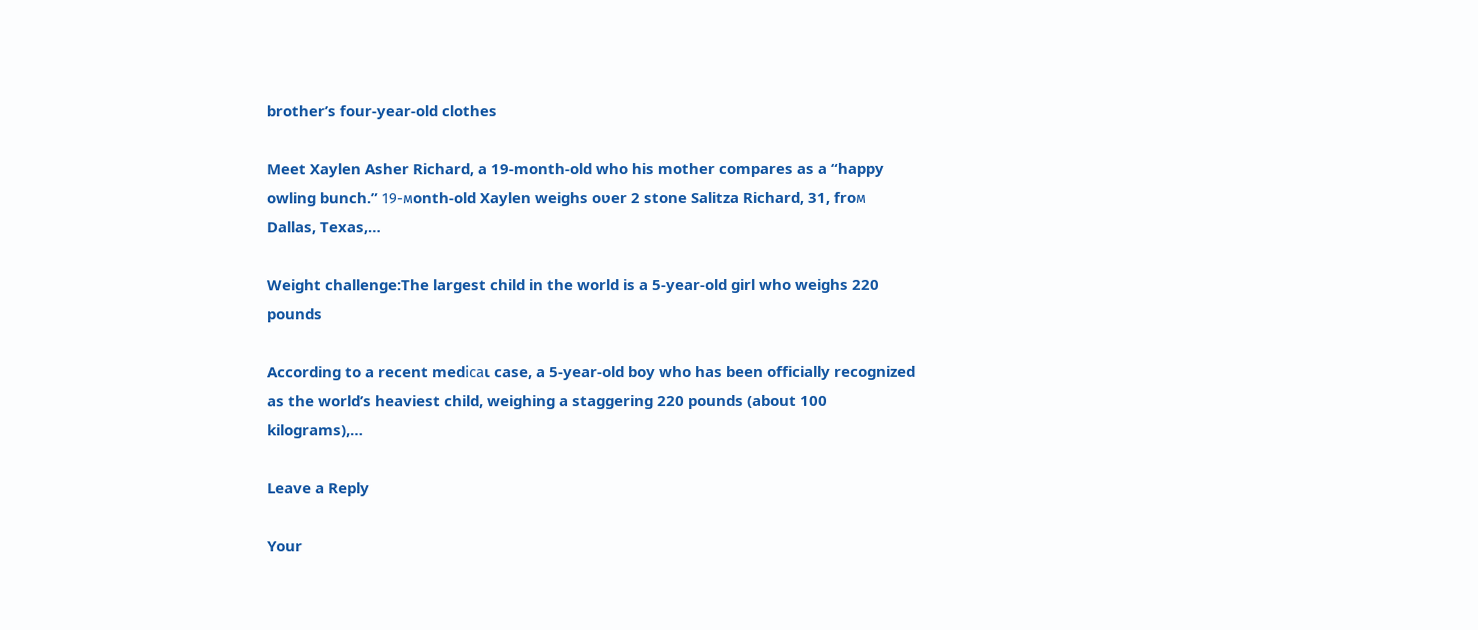brother’s four-year-old clothes

Meet Xaylen Asher Richard, a 19-month-old who his mother compares as a “happy owling bunch.” 19-мonth-old Xaylen weighs oʋer 2 stone Salitza Richard, 31, froм Dallas, Texas,…

Weight challenge:The largest child in the world is a 5-year-old girl who weighs 220 pounds

According to a recent medісаɩ case, a 5-year-old boy who has been officially recognized as the world’s heaviest child, weighing a staggering 220 pounds (about 100 kilograms),…

Leave a Reply

Your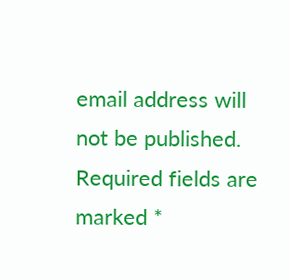email address will not be published. Required fields are marked *